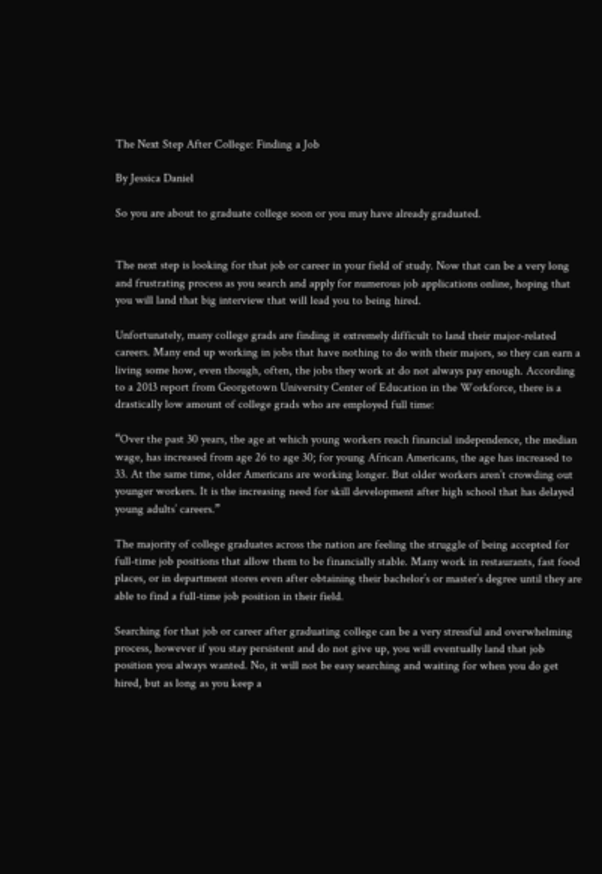The Next Step After College: Finding a Job

By Jessica Daniel

So you are about to graduate college soon or you may have already graduated.


The next step is looking for that job or career in your field of study. Now that can be a very long and frustrating process as you search and apply for numerous job applications online, hoping that you will land that big interview that will lead you to being hired.

Unfortunately, many college grads are finding it extremely difficult to land their major-related careers. Many end up working in jobs that have nothing to do with their majors, so they can earn a living some how, even though, often, the jobs they work at do not always pay enough. According to a 2013 report from Georgetown University Center of Education in the Workforce, there is a drastically low amount of college grads who are employed full time:

“Over the past 30 years, the age at which young workers reach financial independence, the median wage, has increased from age 26 to age 30; for young African Americans, the age has increased to 33. At the same time, older Americans are working longer. But older workers aren’t crowding out younger workers. It is the increasing need for skill development after high school that has delayed young adults’ careers.”

The majority of college graduates across the nation are feeling the struggle of being accepted for full-time job positions that allow them to be financially stable. Many work in restaurants, fast food places, or in department stores even after obtaining their bachelor’s or master’s degree until they are able to find a full-time job position in their field.

Searching for that job or career after graduating college can be a very stressful and overwhelming process, however if you stay persistent and do not give up, you will eventually land that job position you always wanted. No, it will not be easy searching and waiting for when you do get hired, but as long as you keep a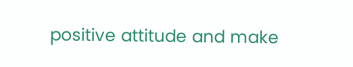positive attitude and make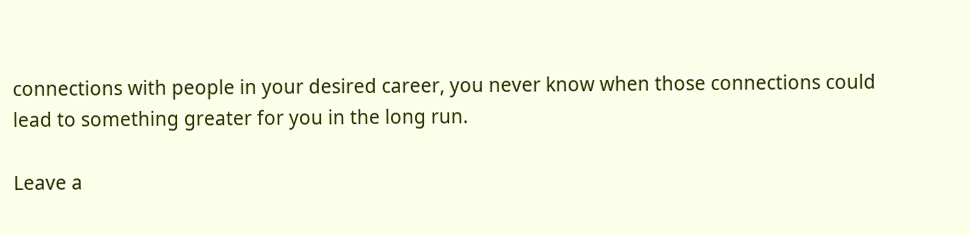connections with people in your desired career, you never know when those connections could lead to something greater for you in the long run.

Leave a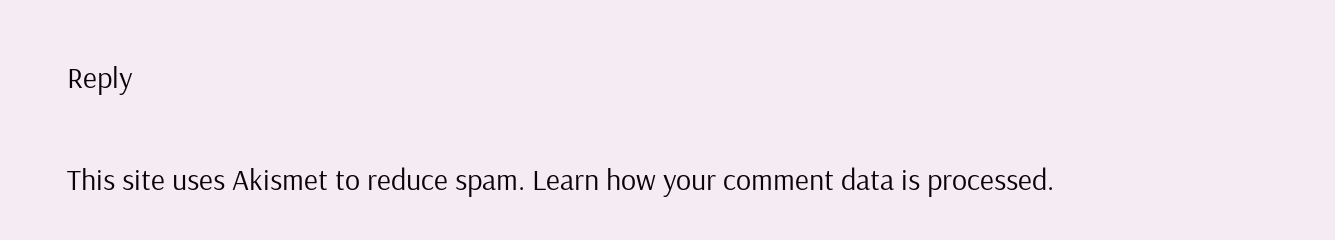Reply

This site uses Akismet to reduce spam. Learn how your comment data is processed.